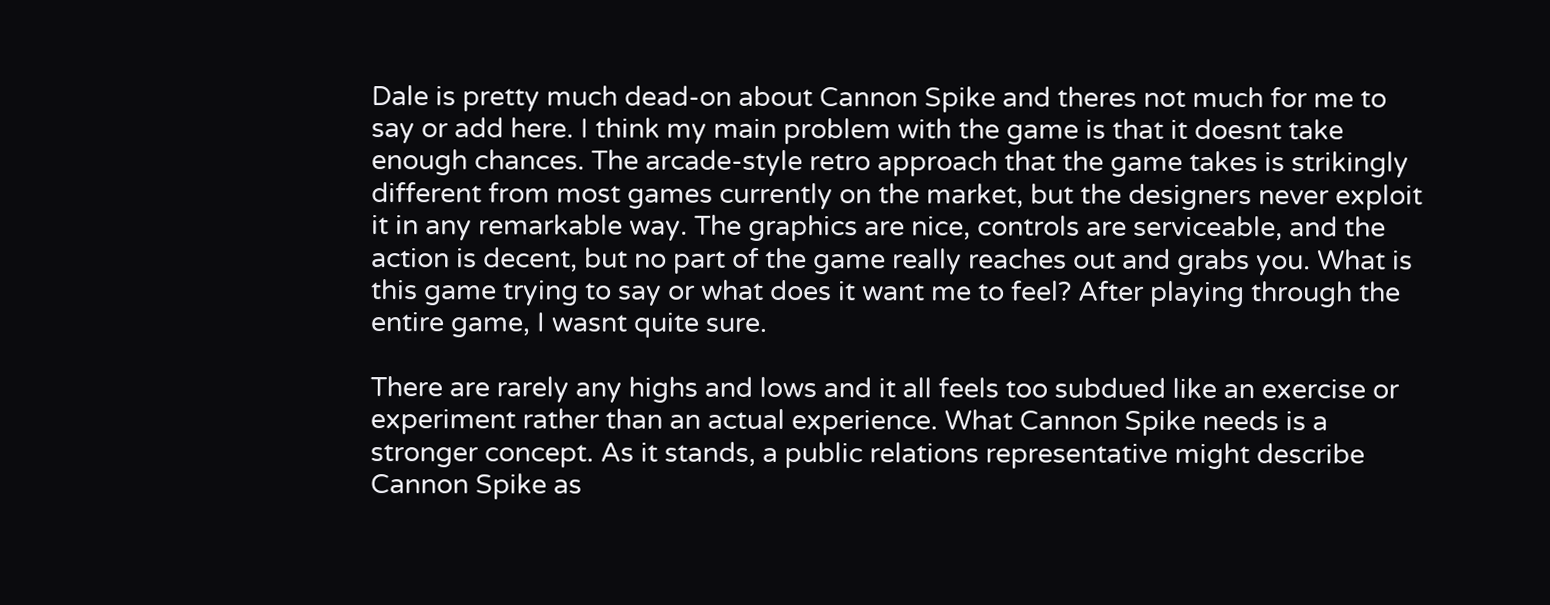Dale is pretty much dead-on about Cannon Spike and theres not much for me to say or add here. I think my main problem with the game is that it doesnt take enough chances. The arcade-style retro approach that the game takes is strikingly different from most games currently on the market, but the designers never exploit it in any remarkable way. The graphics are nice, controls are serviceable, and the action is decent, but no part of the game really reaches out and grabs you. What is this game trying to say or what does it want me to feel? After playing through the entire game, I wasnt quite sure.

There are rarely any highs and lows and it all feels too subdued like an exercise or experiment rather than an actual experience. What Cannon Spike needs is a stronger concept. As it stands, a public relations representative might describe Cannon Spike as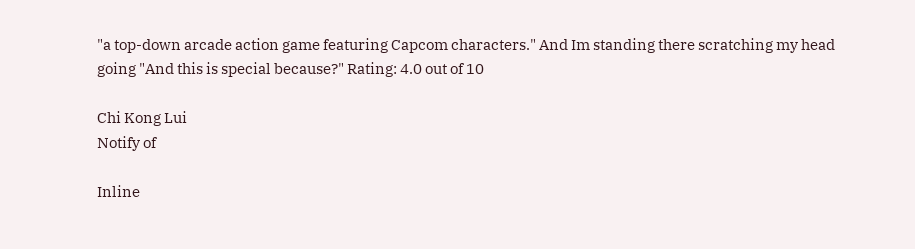"a top-down arcade action game featuring Capcom characters." And Im standing there scratching my head going "And this is special because?" Rating: 4.0 out of 10

Chi Kong Lui
Notify of

Inline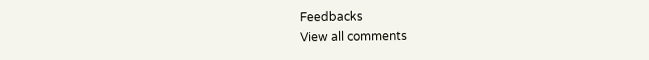Feedbacks
View all comments